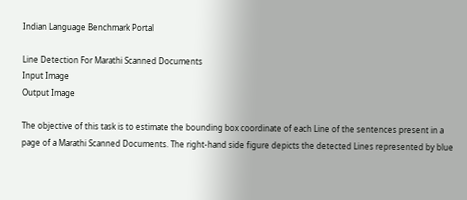Indian Language Benchmark Portal

Line Detection For Marathi Scanned Documents
Input Image
Output Image

The objective of this task is to estimate the bounding box coordinate of each Line of the sentences present in a page of a Marathi Scanned Documents. The right-hand side figure depicts the detected Lines represented by blue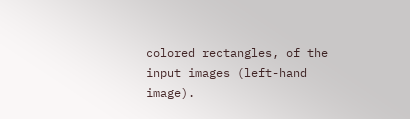colored rectangles, of the input images (left-hand image).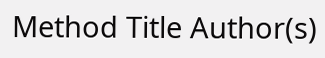Method Title Author(s)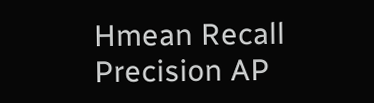Hmean Recall Precision AP